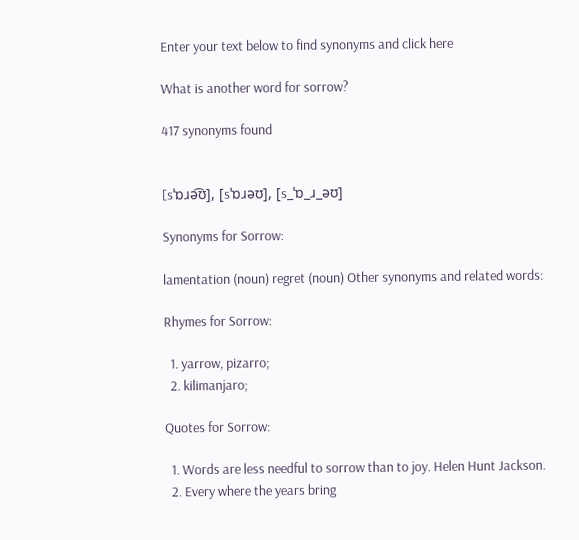Enter your text below to find synonyms and click here

What is another word for sorrow?

417 synonyms found


[sˈɒɹə͡ʊ], [sˈɒɹəʊ], [s_ˈɒ_ɹ_əʊ]

Synonyms for Sorrow:

lamentation (noun) regret (noun) Other synonyms and related words:

Rhymes for Sorrow:

  1. yarrow, pizarro;
  2. kilimanjaro;

Quotes for Sorrow:

  1. Words are less needful to sorrow than to joy. Helen Hunt Jackson.
  2. Every where the years bring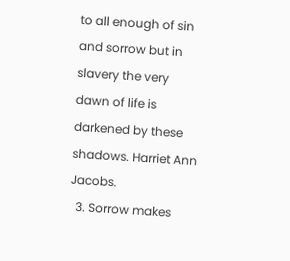to all enough of sin and sorrow but in slavery the very dawn of life is darkened by these shadows. Harriet Ann Jacobs.
  3. Sorrow makes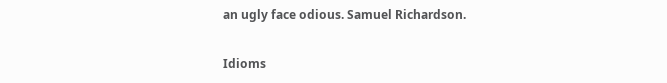an ugly face odious. Samuel Richardson.

Idioms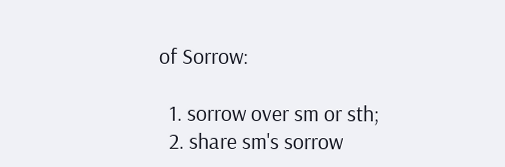of Sorrow:

  1. sorrow over sm or sth;
  2. share sm's sorrow